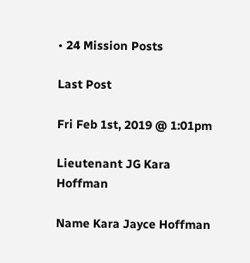• 24 Mission Posts

Last Post

Fri Feb 1st, 2019 @ 1:01pm

Lieutenant JG Kara Hoffman

Name Kara Jayce Hoffman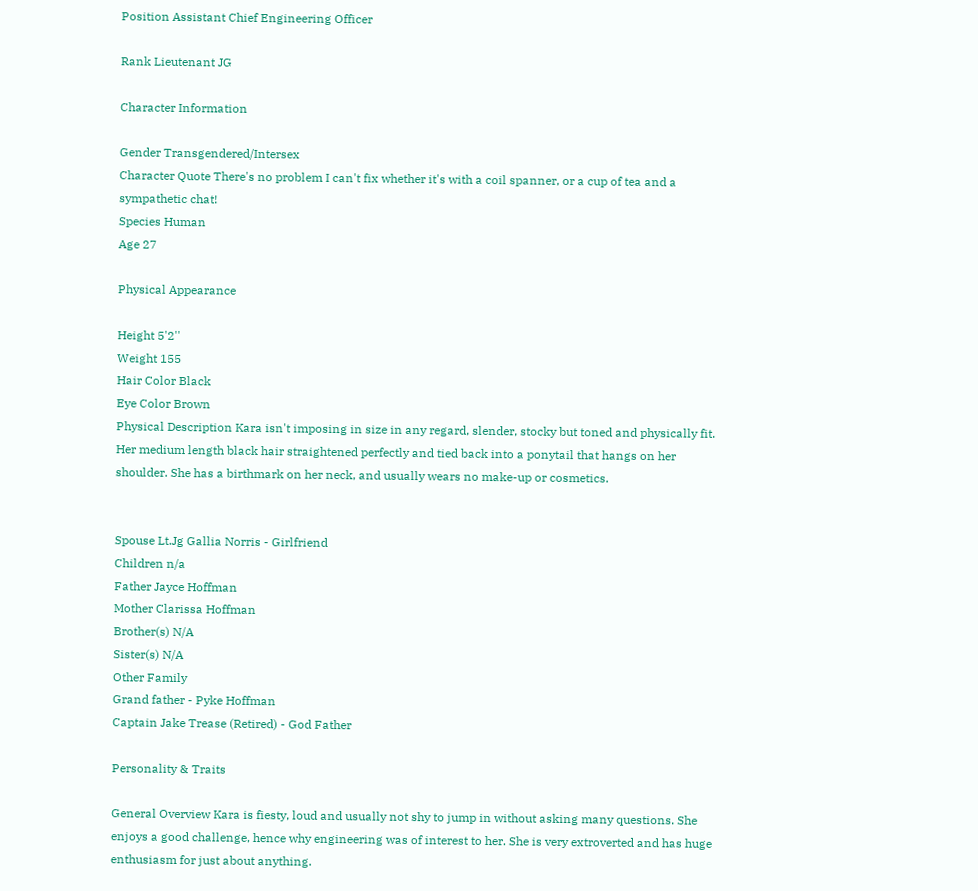Position Assistant Chief Engineering Officer

Rank Lieutenant JG

Character Information

Gender Transgendered/Intersex
Character Quote There's no problem I can't fix whether it's with a coil spanner, or a cup of tea and a sympathetic chat!
Species Human
Age 27

Physical Appearance

Height 5'2''
Weight 155
Hair Color Black
Eye Color Brown
Physical Description Kara isn't imposing in size in any regard, slender, stocky but toned and physically fit. Her medium length black hair straightened perfectly and tied back into a ponytail that hangs on her shoulder. She has a birthmark on her neck, and usually wears no make-up or cosmetics.


Spouse Lt.Jg Gallia Norris - Girlfriend
Children n/a
Father Jayce Hoffman
Mother Clarissa Hoffman
Brother(s) N/A
Sister(s) N/A
Other Family
Grand father - Pyke Hoffman
Captain Jake Trease (Retired) - God Father

Personality & Traits

General Overview Kara is fiesty, loud and usually not shy to jump in without asking many questions. She enjoys a good challenge, hence why engineering was of interest to her. She is very extroverted and has huge enthusiasm for just about anything.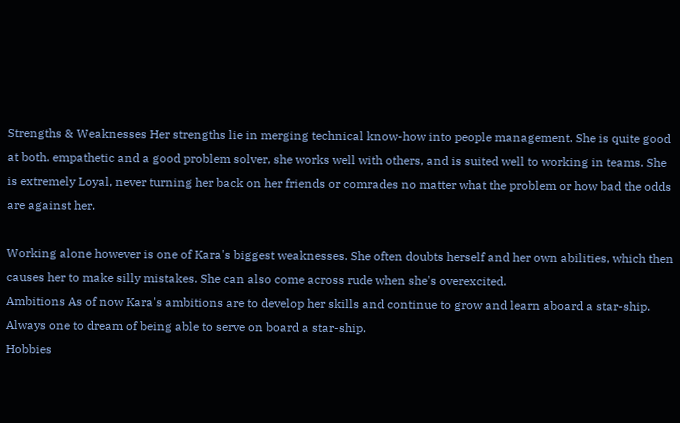Strengths & Weaknesses Her strengths lie in merging technical know-how into people management. She is quite good at both. empathetic and a good problem solver, she works well with others, and is suited well to working in teams. She is extremely Loyal, never turning her back on her friends or comrades no matter what the problem or how bad the odds are against her.

Working alone however is one of Kara's biggest weaknesses. She often doubts herself and her own abilities, which then causes her to make silly mistakes. She can also come across rude when she's overexcited.
Ambitions As of now Kara's ambitions are to develop her skills and continue to grow and learn aboard a star-ship. Always one to dream of being able to serve on board a star-ship.
Hobbies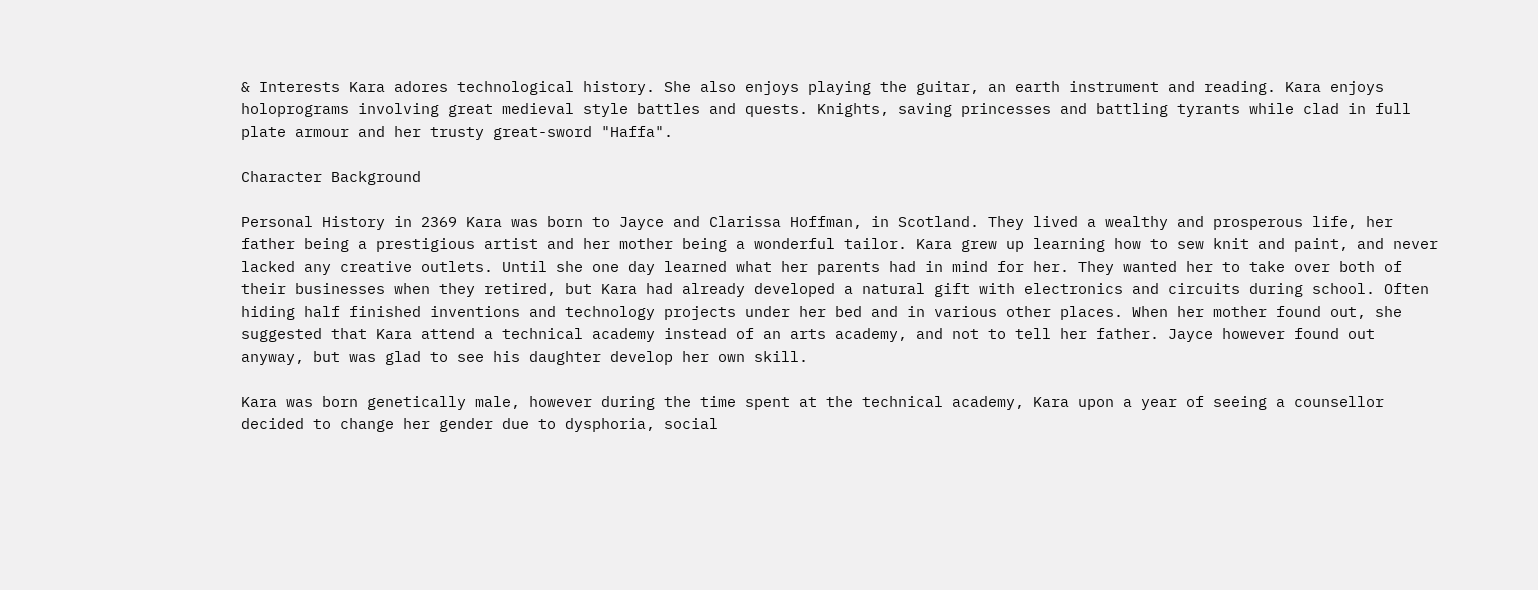& Interests Kara adores technological history. She also enjoys playing the guitar, an earth instrument and reading. Kara enjoys holoprograms involving great medieval style battles and quests. Knights, saving princesses and battling tyrants while clad in full plate armour and her trusty great-sword "Haffa".

Character Background

Personal History in 2369 Kara was born to Jayce and Clarissa Hoffman, in Scotland. They lived a wealthy and prosperous life, her father being a prestigious artist and her mother being a wonderful tailor. Kara grew up learning how to sew knit and paint, and never lacked any creative outlets. Until she one day learned what her parents had in mind for her. They wanted her to take over both of their businesses when they retired, but Kara had already developed a natural gift with electronics and circuits during school. Often hiding half finished inventions and technology projects under her bed and in various other places. When her mother found out, she suggested that Kara attend a technical academy instead of an arts academy, and not to tell her father. Jayce however found out anyway, but was glad to see his daughter develop her own skill.

Kara was born genetically male, however during the time spent at the technical academy, Kara upon a year of seeing a counsellor decided to change her gender due to dysphoria, social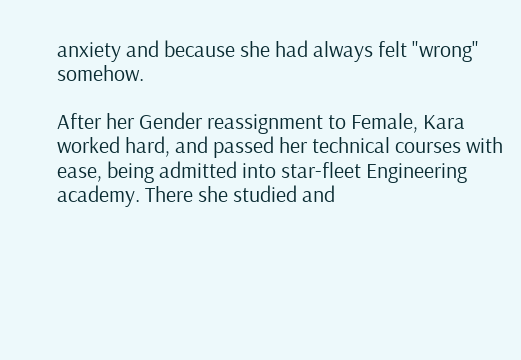anxiety and because she had always felt "wrong" somehow.

After her Gender reassignment to Female, Kara worked hard, and passed her technical courses with ease, being admitted into star-fleet Engineering academy. There she studied and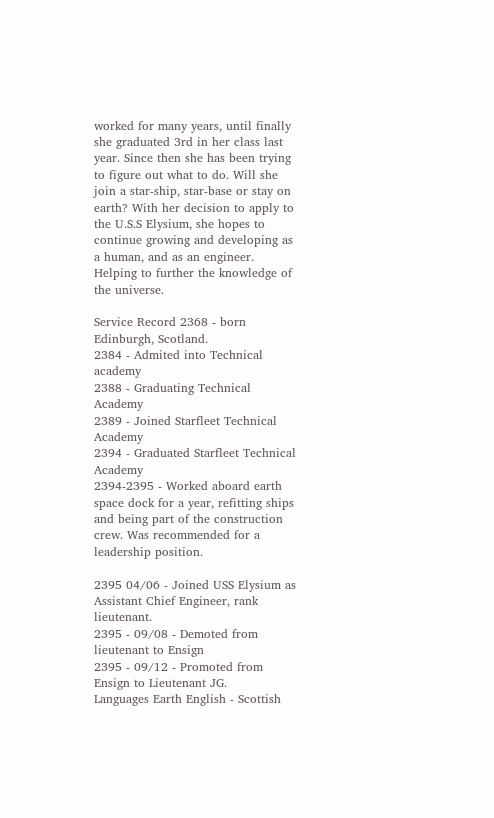worked for many years, until finally she graduated 3rd in her class last year. Since then she has been trying to figure out what to do. Will she join a star-ship, star-base or stay on earth? With her decision to apply to the U.S.S Elysium, she hopes to continue growing and developing as a human, and as an engineer. Helping to further the knowledge of the universe.

Service Record 2368 - born Edinburgh, Scotland.
2384 - Admited into Technical academy
2388 - Graduating Technical Academy
2389 - Joined Starfleet Technical Academy
2394 - Graduated Starfleet Technical Academy
2394-2395 - Worked aboard earth space dock for a year, refitting ships and being part of the construction crew. Was recommended for a leadership position.

2395 04/06 - Joined USS Elysium as Assistant Chief Engineer, rank lieutenant.
2395 - 09/08 - Demoted from lieutenant to Ensign
2395 - 09/12 - Promoted from Ensign to Lieutenant JG.
Languages Earth English - Scottish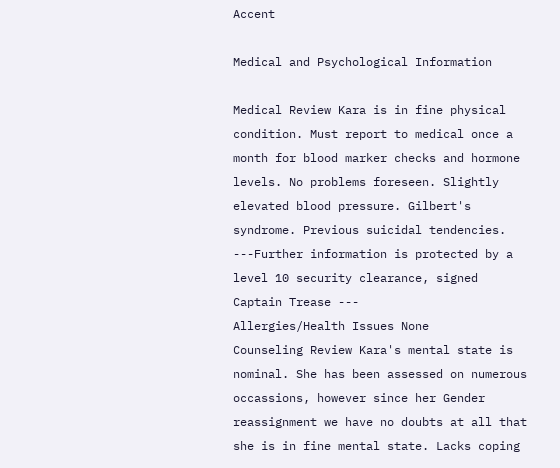Accent

Medical and Psychological Information

Medical Review Kara is in fine physical condition. Must report to medical once a month for blood marker checks and hormone levels. No problems foreseen. Slightly elevated blood pressure. Gilbert's syndrome. Previous suicidal tendencies. ---Further information is protected by a level 10 security clearance, signed Captain Trease ---
Allergies/Health Issues None
Counseling Review Kara's mental state is nominal. She has been assessed on numerous occassions, however since her Gender reassignment we have no doubts at all that she is in fine mental state. Lacks coping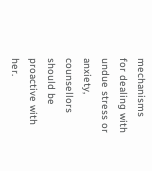mechanisms for dealing with undue stress or anxiety, counsellors should be proactive with her.